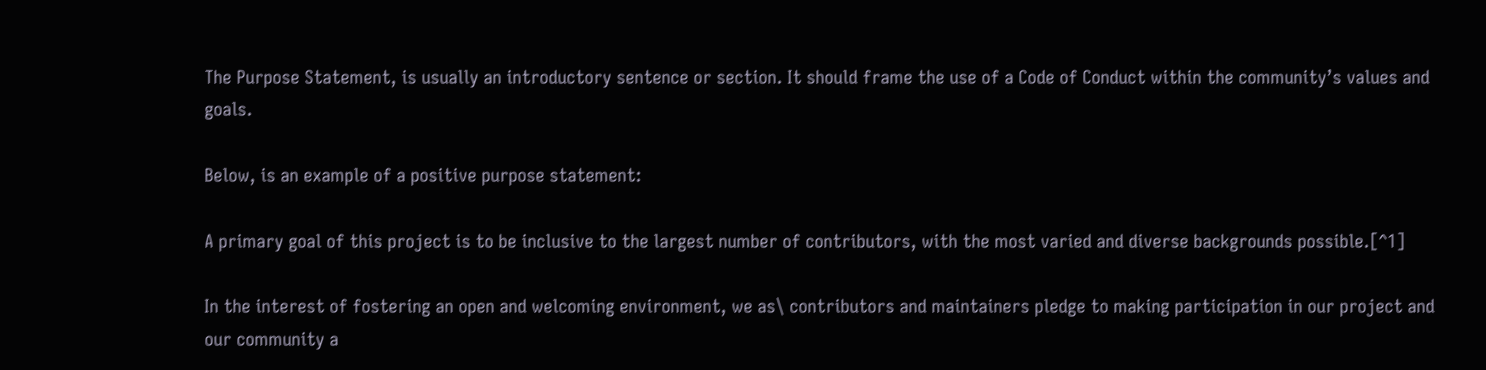The Purpose Statement, is usually an introductory sentence or section. It should frame the use of a Code of Conduct within the community’s values and goals.

Below, is an example of a positive purpose statement:

A primary goal of this project is to be inclusive to the largest number of contributors, with the most varied and diverse backgrounds possible.[^1]

In the interest of fostering an open and welcoming environment, we as\ contributors and maintainers pledge to making participation in our project and our community a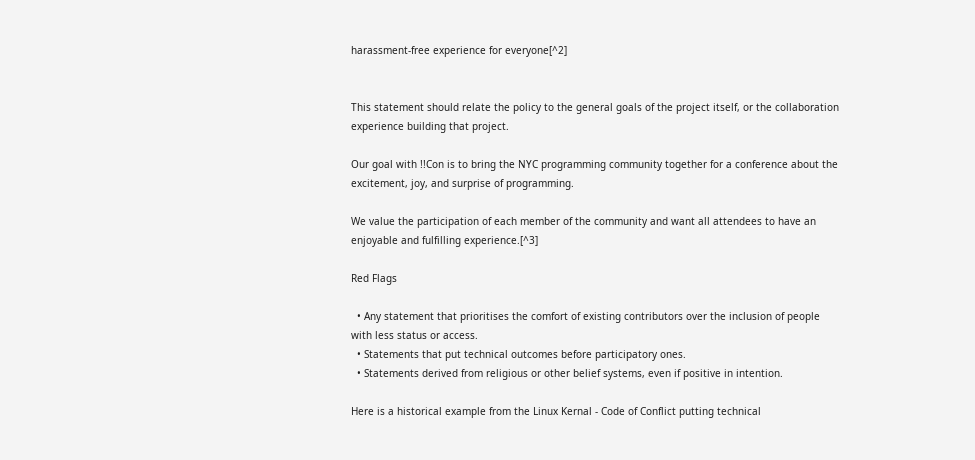harassment-free experience for everyone[^2]


This statement should relate the policy to the general goals of the project itself, or the collaboration experience building that project.

Our goal with !!Con is to bring the NYC programming community together for a conference about the excitement, joy, and surprise of programming.

We value the participation of each member of the community and want all attendees to have an enjoyable and fulfilling experience.[^3]

Red Flags

  • Any statement that prioritises the comfort of existing contributors over the inclusion of people with less status or access.
  • Statements that put technical outcomes before participatory ones.
  • Statements derived from religious or other belief systems, even if positive in intention.

Here is a historical example from the Linux Kernal - Code of Conflict putting technical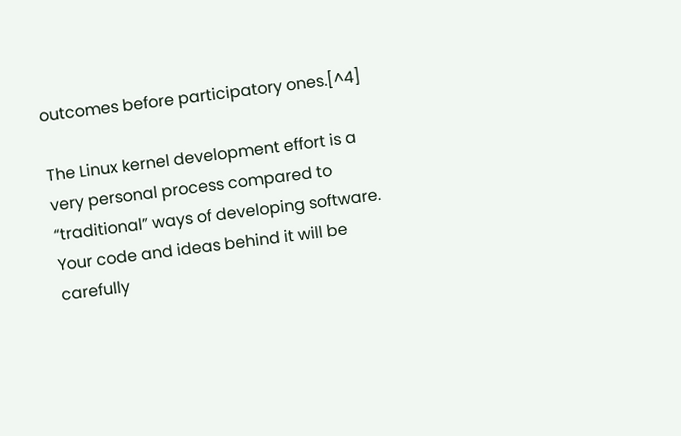outcomes before participatory ones.[^4]

The Linux kernel development effort is a very personal process compared to “traditional” ways of developing software. Your code and ideas behind it will be carefully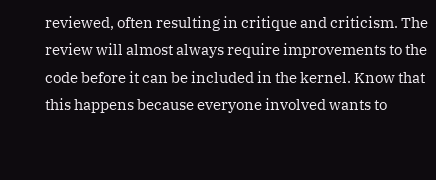reviewed, often resulting in critique and criticism. The review will almost always require improvements to the code before it can be included in the kernel. Know that this happens because everyone involved wants to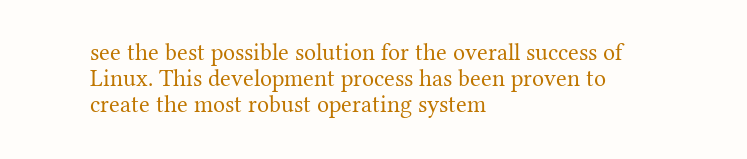see the best possible solution for the overall success of Linux. This development process has been proven to create the most robust operating system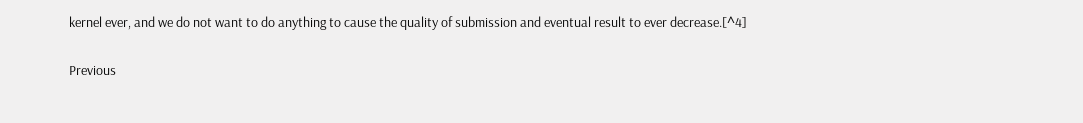kernel ever, and we do not want to do anything to cause the quality of submission and eventual result to ever decrease.[^4]

Previous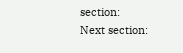section:
Next section: